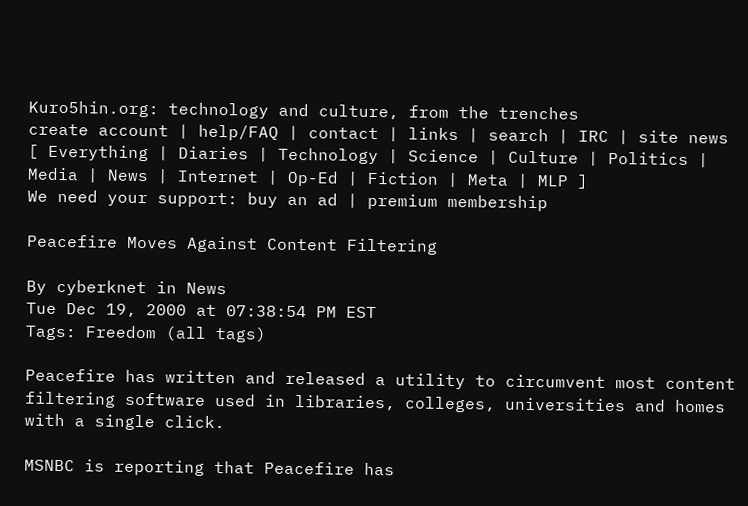Kuro5hin.org: technology and culture, from the trenches
create account | help/FAQ | contact | links | search | IRC | site news
[ Everything | Diaries | Technology | Science | Culture | Politics | Media | News | Internet | Op-Ed | Fiction | Meta | MLP ]
We need your support: buy an ad | premium membership

Peacefire Moves Against Content Filtering

By cyberknet in News
Tue Dec 19, 2000 at 07:38:54 PM EST
Tags: Freedom (all tags)

Peacefire has written and released a utility to circumvent most content filtering software used in libraries, colleges, universities and homes with a single click.

MSNBC is reporting that Peacefire has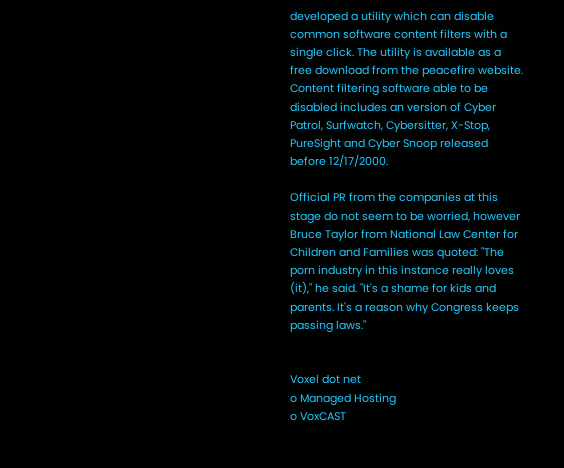developed a utility which can disable common software content filters with a single click. The utility is available as a free download from the peacefire website. Content filtering software able to be disabled includes an version of Cyber Patrol, Surfwatch, Cybersitter, X-Stop, PureSight and Cyber Snoop released before 12/17/2000.

Official PR from the companies at this stage do not seem to be worried, however Bruce Taylor from National Law Center for Children and Families was quoted: "The porn industry in this instance really loves (it)," he said. "It's a shame for kids and parents. It's a reason why Congress keeps passing laws."


Voxel dot net
o Managed Hosting
o VoxCAST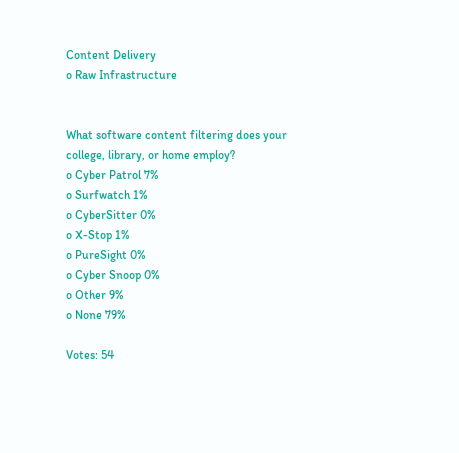Content Delivery
o Raw Infrastructure


What software content filtering does your college, library, or home employ?
o Cyber Patrol 7%
o Surfwatch 1%
o CyberSitter 0%
o X-Stop 1%
o PureSight 0%
o Cyber Snoop 0%
o Other 9%
o None 79%

Votes: 54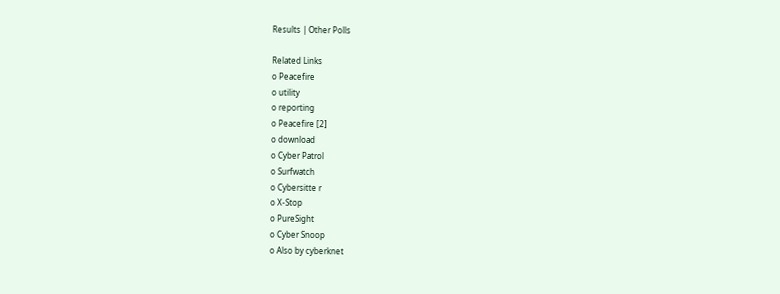Results | Other Polls

Related Links
o Peacefire
o utility
o reporting
o Peacefire [2]
o download
o Cyber Patrol
o Surfwatch
o Cybersitte r
o X-Stop
o PureSight
o Cyber Snoop
o Also by cyberknet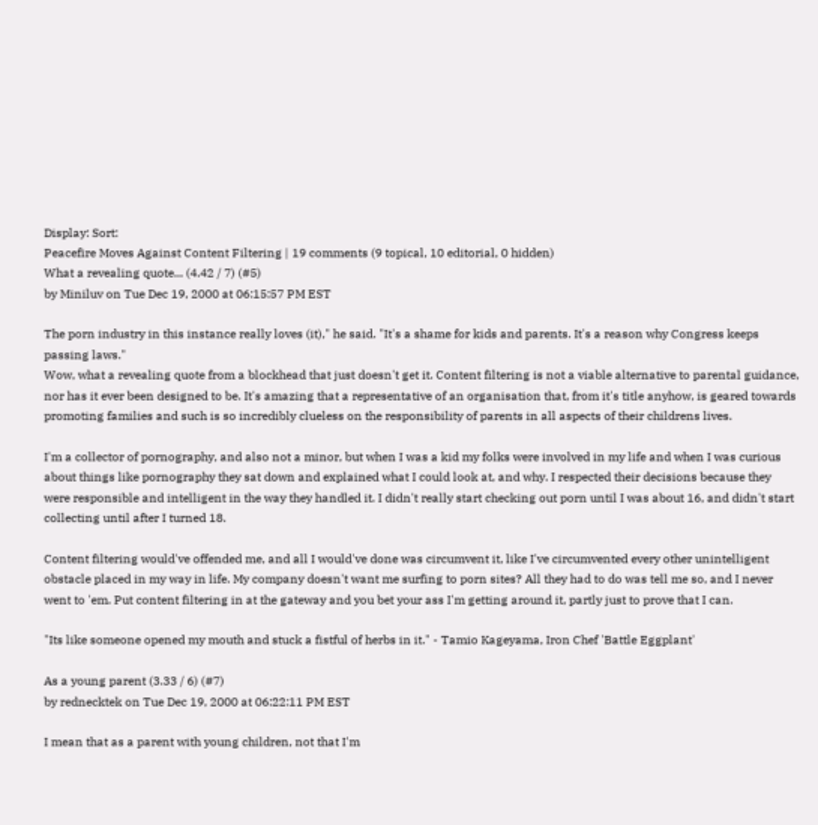Display: Sort:
Peacefire Moves Against Content Filtering | 19 comments (9 topical, 10 editorial, 0 hidden)
What a revealing quote... (4.42 / 7) (#5)
by Miniluv on Tue Dec 19, 2000 at 06:15:57 PM EST

The porn industry in this instance really loves (it)," he said. "It's a shame for kids and parents. It's a reason why Congress keeps passing laws."
Wow, what a revealing quote from a blockhead that just doesn't get it. Content filtering is not a viable alternative to parental guidance, nor has it ever been designed to be. It's amazing that a representative of an organisation that, from it's title anyhow, is geared towards promoting families and such is so incredibly clueless on the responsibility of parents in all aspects of their childrens lives.

I'm a collector of pornography, and also not a minor, but when I was a kid my folks were involved in my life and when I was curious about things like pornography they sat down and explained what I could look at, and why. I respected their decisions because they were responsible and intelligent in the way they handled it. I didn't really start checking out porn until I was about 16, and didn't start collecting until after I turned 18.

Content filtering would've offended me, and all I would've done was circumvent it, like I've circumvented every other unintelligent obstacle placed in my way in life. My company doesn't want me surfing to porn sites? All they had to do was tell me so, and I never went to 'em. Put content filtering in at the gateway and you bet your ass I'm getting around it, partly just to prove that I can.

"Its like someone opened my mouth and stuck a fistful of herbs in it." - Tamio Kageyama, Iron Chef 'Battle Eggplant'

As a young parent (3.33 / 6) (#7)
by rednecktek on Tue Dec 19, 2000 at 06:22:11 PM EST

I mean that as a parent with young children, not that I'm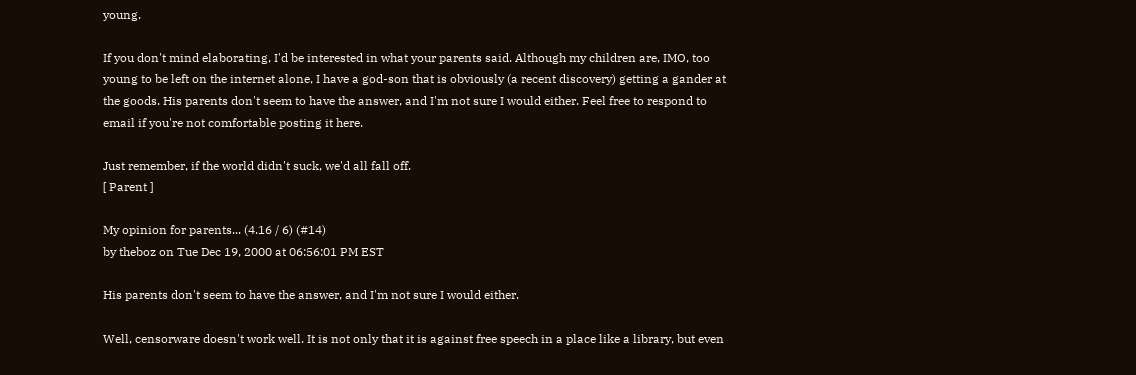young.

If you don't mind elaborating, I'd be interested in what your parents said. Although my children are, IMO, too young to be left on the internet alone, I have a god-son that is obviously (a recent discovery) getting a gander at the goods. His parents don't seem to have the answer, and I'm not sure I would either. Feel free to respond to email if you're not comfortable posting it here.

Just remember, if the world didn't suck, we'd all fall off.
[ Parent ]

My opinion for parents... (4.16 / 6) (#14)
by theboz on Tue Dec 19, 2000 at 06:56:01 PM EST

His parents don't seem to have the answer, and I'm not sure I would either.

Well, censorware doesn't work well. It is not only that it is against free speech in a place like a library, but even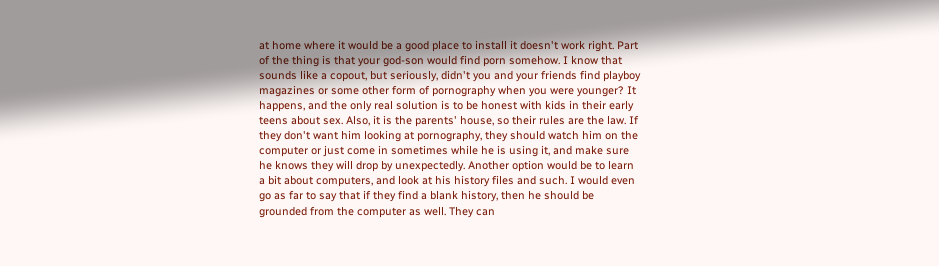at home where it would be a good place to install it doesn't work right. Part of the thing is that your god-son would find porn somehow. I know that sounds like a copout, but seriously, didn't you and your friends find playboy magazines or some other form of pornography when you were younger? It happens, and the only real solution is to be honest with kids in their early teens about sex. Also, it is the parents' house, so their rules are the law. If they don't want him looking at pornography, they should watch him on the computer or just come in sometimes while he is using it, and make sure he knows they will drop by unexpectedly. Another option would be to learn a bit about computers, and look at his history files and such. I would even go as far to say that if they find a blank history, then he should be grounded from the computer as well. They can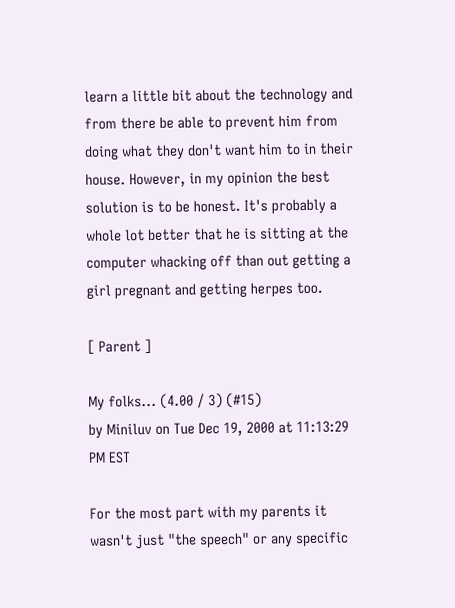learn a little bit about the technology and from there be able to prevent him from doing what they don't want him to in their house. However, in my opinion the best solution is to be honest. It's probably a whole lot better that he is sitting at the computer whacking off than out getting a girl pregnant and getting herpes too.

[ Parent ]

My folks... (4.00 / 3) (#15)
by Miniluv on Tue Dec 19, 2000 at 11:13:29 PM EST

For the most part with my parents it wasn't just "the speech" or any specific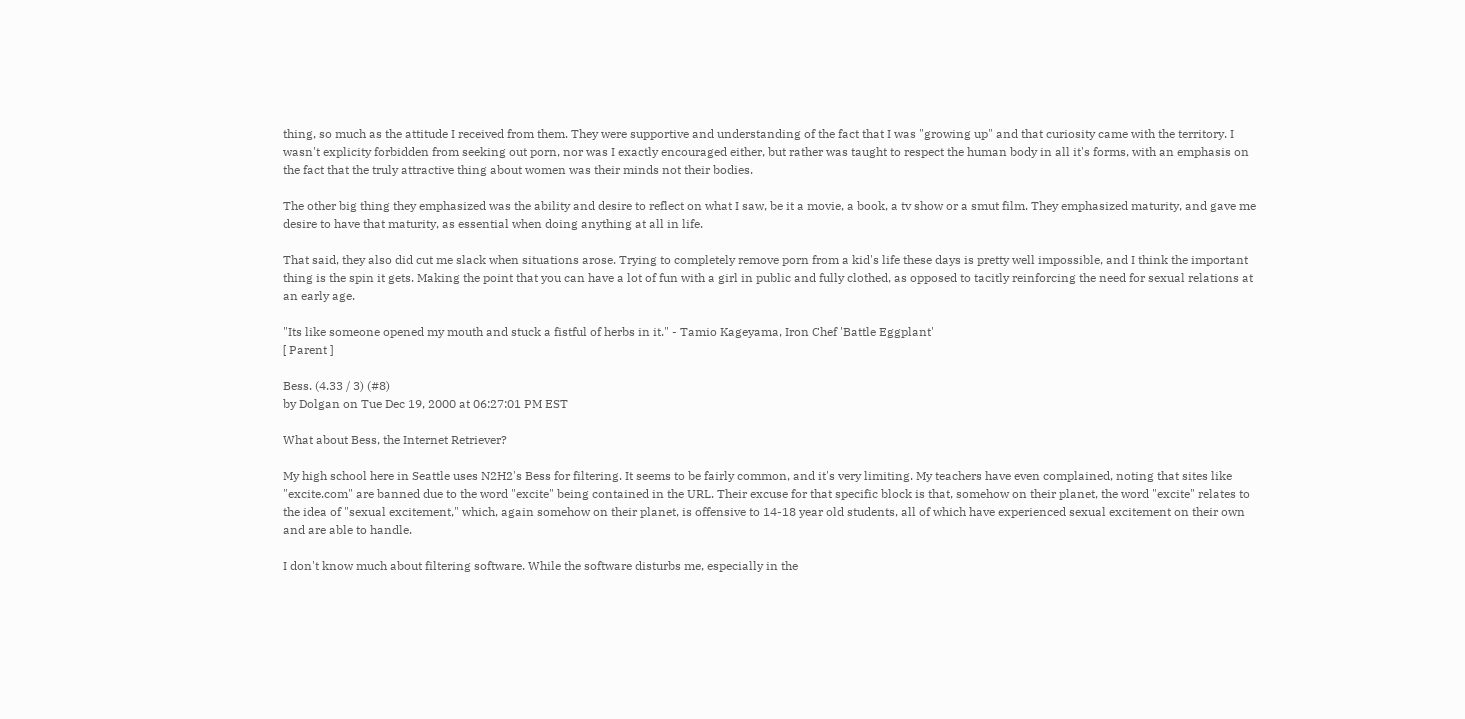thing, so much as the attitude I received from them. They were supportive and understanding of the fact that I was "growing up" and that curiosity came with the territory. I wasn't explicity forbidden from seeking out porn, nor was I exactly encouraged either, but rather was taught to respect the human body in all it's forms, with an emphasis on the fact that the truly attractive thing about women was their minds not their bodies.

The other big thing they emphasized was the ability and desire to reflect on what I saw, be it a movie, a book, a tv show or a smut film. They emphasized maturity, and gave me desire to have that maturity, as essential when doing anything at all in life.

That said, they also did cut me slack when situations arose. Trying to completely remove porn from a kid's life these days is pretty well impossible, and I think the important thing is the spin it gets. Making the point that you can have a lot of fun with a girl in public and fully clothed, as opposed to tacitly reinforcing the need for sexual relations at an early age.

"Its like someone opened my mouth and stuck a fistful of herbs in it." - Tamio Kageyama, Iron Chef 'Battle Eggplant'
[ Parent ]

Bess. (4.33 / 3) (#8)
by Dolgan on Tue Dec 19, 2000 at 06:27:01 PM EST

What about Bess, the Internet Retriever?

My high school here in Seattle uses N2H2's Bess for filtering. It seems to be fairly common, and it's very limiting. My teachers have even complained, noting that sites like "excite.com" are banned due to the word "excite" being contained in the URL. Their excuse for that specific block is that, somehow on their planet, the word "excite" relates to the idea of "sexual excitement," which, again somehow on their planet, is offensive to 14-18 year old students, all of which have experienced sexual excitement on their own and are able to handle.

I don't know much about filtering software. While the software disturbs me, especially in the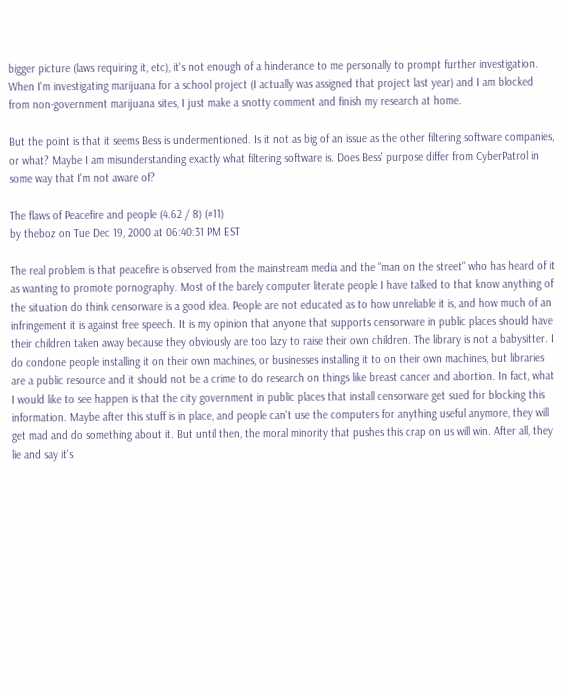bigger picture (laws requiring it, etc), it's not enough of a hinderance to me personally to prompt further investigation. When I'm investigating marijuana for a school project (I actually was assigned that project last year) and I am blocked from non-government marijuana sites, I just make a snotty comment and finish my research at home.

But the point is that it seems Bess is undermentioned. Is it not as big of an issue as the other filtering software companies, or what? Maybe I am misunderstanding exactly what filtering software is. Does Bess' purpose differ from CyberPatrol in some way that I'm not aware of?

The flaws of Peacefire and people (4.62 / 8) (#11)
by theboz on Tue Dec 19, 2000 at 06:40:31 PM EST

The real problem is that peacefire is observed from the mainstream media and the "man on the street" who has heard of it as wanting to promote pornography. Most of the barely computer literate people I have talked to that know anything of the situation do think censorware is a good idea. People are not educated as to how unreliable it is, and how much of an infringement it is against free speech. It is my opinion that anyone that supports censorware in public places should have their children taken away because they obviously are too lazy to raise their own children. The library is not a babysitter. I do condone people installing it on their own machines, or businesses installing it to on their own machines, but libraries are a public resource and it should not be a crime to do research on things like breast cancer and abortion. In fact, what I would like to see happen is that the city government in public places that install censorware get sued for blocking this information. Maybe after this stuff is in place, and people can't use the computers for anything useful anymore, they will get mad and do something about it. But until then, the moral minority that pushes this crap on us will win. After all, they lie and say it's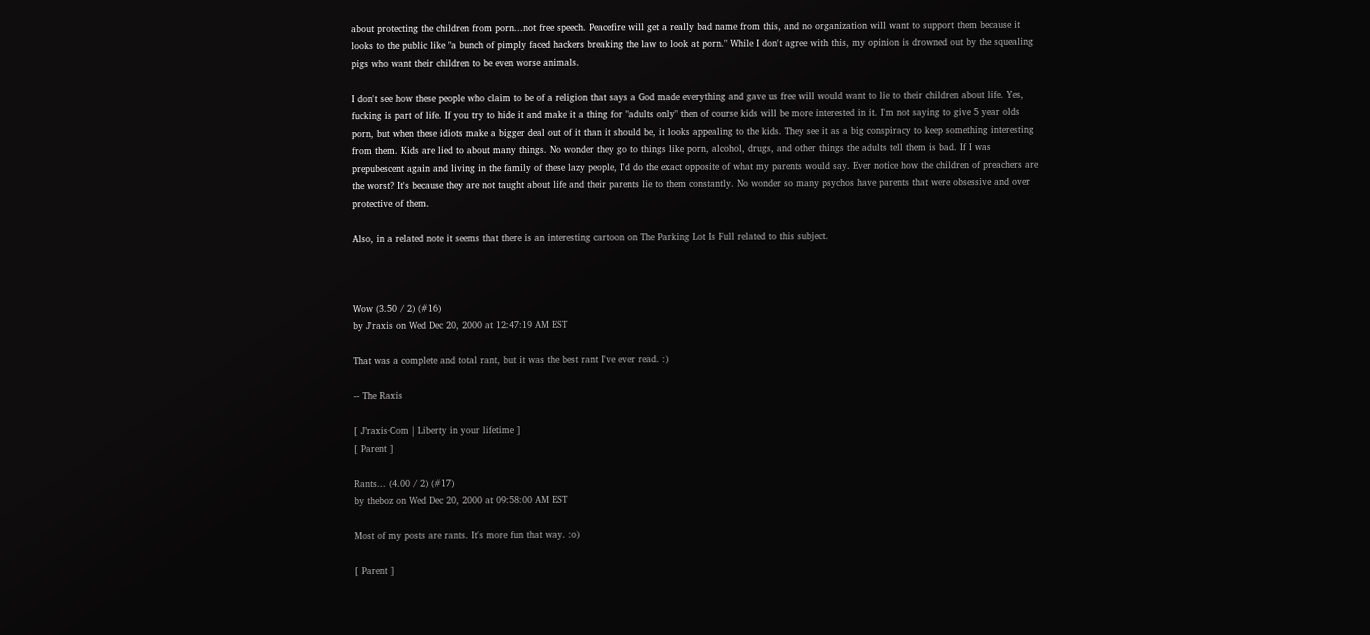about protecting the children from porn...not free speech. Peacefire will get a really bad name from this, and no organization will want to support them because it looks to the public like "a bunch of pimply faced hackers breaking the law to look at porn." While I don't agree with this, my opinion is drowned out by the squealing pigs who want their children to be even worse animals.

I don't see how these people who claim to be of a religion that says a God made everything and gave us free will would want to lie to their children about life. Yes, fucking is part of life. If you try to hide it and make it a thing for "adults only" then of course kids will be more interested in it. I'm not saying to give 5 year olds porn, but when these idiots make a bigger deal out of it than it should be, it looks appealing to the kids. They see it as a big conspiracy to keep something interesting from them. Kids are lied to about many things. No wonder they go to things like porn, alcohol, drugs, and other things the adults tell them is bad. If I was prepubescent again and living in the family of these lazy people, I'd do the exact opposite of what my parents would say. Ever notice how the children of preachers are the worst? It's because they are not taught about life and their parents lie to them constantly. No wonder so many psychos have parents that were obsessive and over protective of them.

Also, in a related note it seems that there is an interesting cartoon on The Parking Lot Is Full related to this subject.



Wow (3.50 / 2) (#16)
by J'raxis on Wed Dec 20, 2000 at 12:47:19 AM EST

That was a complete and total rant, but it was the best rant I've ever read. :)

-- The Raxis

[ J’raxis·Com | Liberty in your lifetime ]
[ Parent ]

Rants... (4.00 / 2) (#17)
by theboz on Wed Dec 20, 2000 at 09:58:00 AM EST

Most of my posts are rants. It's more fun that way. :o)

[ Parent ]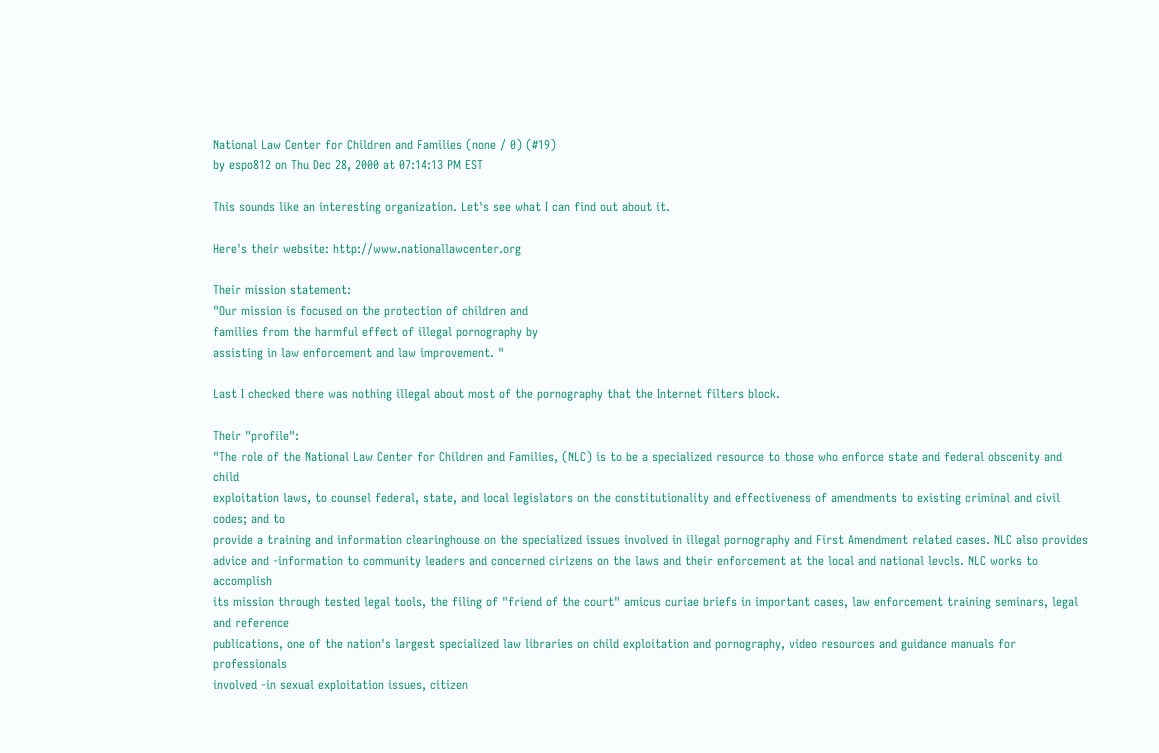National Law Center for Children and Families (none / 0) (#19)
by espo812 on Thu Dec 28, 2000 at 07:14:13 PM EST

This sounds like an interesting organization. Let's see what I can find out about it.

Here's their website: http://www.nationallawcenter.org

Their mission statement:
"Our mission is focused on the protection of children and
families from the harmful effect of illegal pornography by
assisting in law enforcement and law improvement. "

Last I checked there was nothing illegal about most of the pornography that the Internet filters block.

Their "profile":
"The role of the National Law Center for Children and Families, (NLC) is to be a specialized resource to those who enforce state and federal obscenity and child
exploitation laws, to counsel federal, state, and local legislators on the constitutionality and effectiveness of amendments to existing criminal and civil codes; and to
provide a training and information clearinghouse on the specialized issues involved in illegal pornography and First Amendment related cases. NLC also provides
advice and -information to community leaders and concerned cirizens on the laws and their enforcement at the local and national levcls. NLC works to accomplish
its mission through tested legal tools, the filing of "friend of the court" amicus curiae briefs in important cases, law enforcement training seminars, legal and reference
publications, one of the nation's largest specialized law libraries on child exploitation and pornography, video resources and guidance manuals for professionals
involved -in sexual exploitation issues, citizen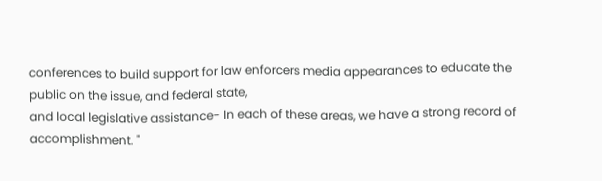conferences to build support for law enforcers media appearances to educate the public on the issue, and federal state,
and local legislative assistance- In each of these areas, we have a strong record of accomplishment. "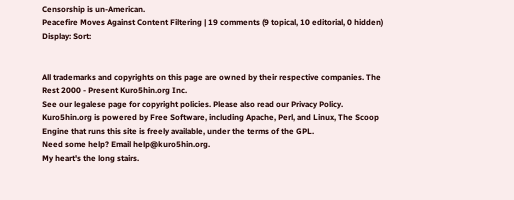Censorship is un-American.
Peacefire Moves Against Content Filtering | 19 comments (9 topical, 10 editorial, 0 hidden)
Display: Sort:


All trademarks and copyrights on this page are owned by their respective companies. The Rest 2000 - Present Kuro5hin.org Inc.
See our legalese page for copyright policies. Please also read our Privacy Policy.
Kuro5hin.org is powered by Free Software, including Apache, Perl, and Linux, The Scoop Engine that runs this site is freely available, under the terms of the GPL.
Need some help? Email help@kuro5hin.org.
My heart's the long stairs.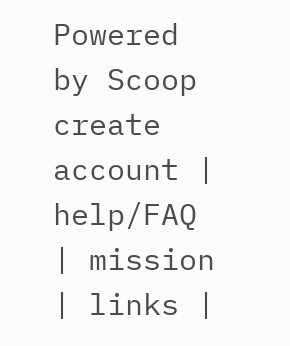Powered by Scoop create account | help/FAQ | mission | links |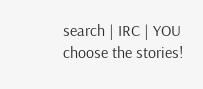search | IRC | YOU choose the stories!